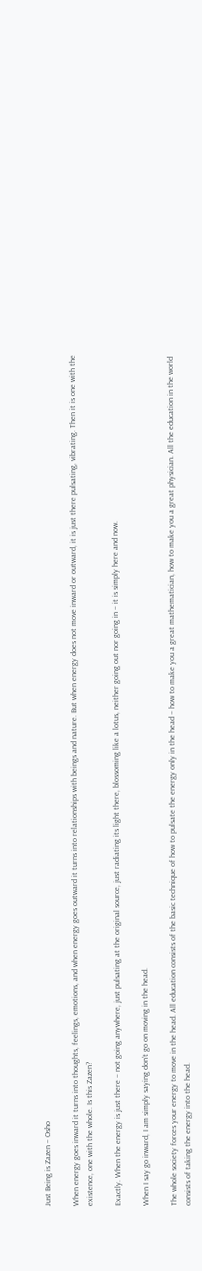Just Being is Zazen – Osho

When energy goes inward it turns into thoughts, feelings, emotions, and when energy goes outward it turns into relationships with beings and nature. But when energy does not move inward or outward, it is just there pulsating, vibrating. Then it is one with the existence, one with the whole. Is this Zazen?

Exactly. When the energy is just there – not going anywhere, just pulsating at the original source, just radiating its light there, blossoming like a lotus, neither going out nor going in – it is simply here and now.

When I say go inward, I am simply saying don’t go on moving in the head.

The whole society forces your energy to move in the head. All education consists of the basic technique of how to pulsate the energy only in the head – how to make you a great mathematician, how to make you a great physician. All the education in the world consists of taking the energy into the head.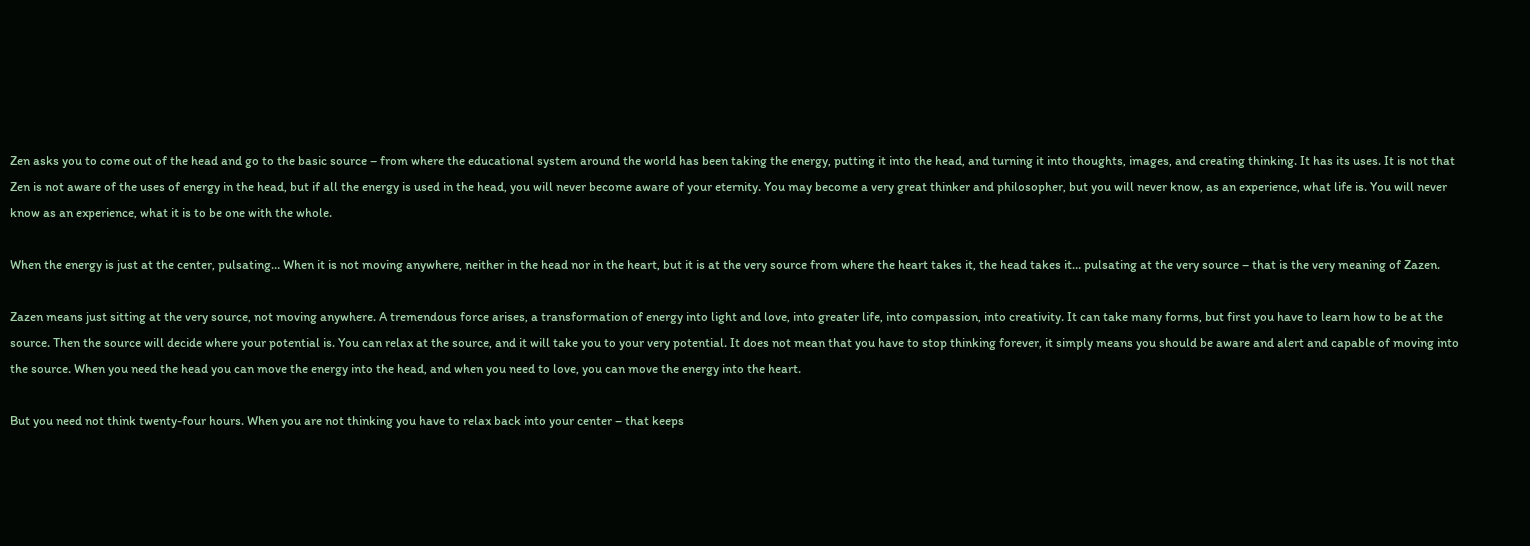Zen asks you to come out of the head and go to the basic source – from where the educational system around the world has been taking the energy, putting it into the head, and turning it into thoughts, images, and creating thinking. It has its uses. It is not that Zen is not aware of the uses of energy in the head, but if all the energy is used in the head, you will never become aware of your eternity. You may become a very great thinker and philosopher, but you will never know, as an experience, what life is. You will never know as an experience, what it is to be one with the whole.

When the energy is just at the center, pulsating… When it is not moving anywhere, neither in the head nor in the heart, but it is at the very source from where the heart takes it, the head takes it… pulsating at the very source – that is the very meaning of Zazen.

Zazen means just sitting at the very source, not moving anywhere. A tremendous force arises, a transformation of energy into light and love, into greater life, into compassion, into creativity. It can take many forms, but first you have to learn how to be at the source. Then the source will decide where your potential is. You can relax at the source, and it will take you to your very potential. It does not mean that you have to stop thinking forever, it simply means you should be aware and alert and capable of moving into the source. When you need the head you can move the energy into the head, and when you need to love, you can move the energy into the heart.

But you need not think twenty-four hours. When you are not thinking you have to relax back into your center – that keeps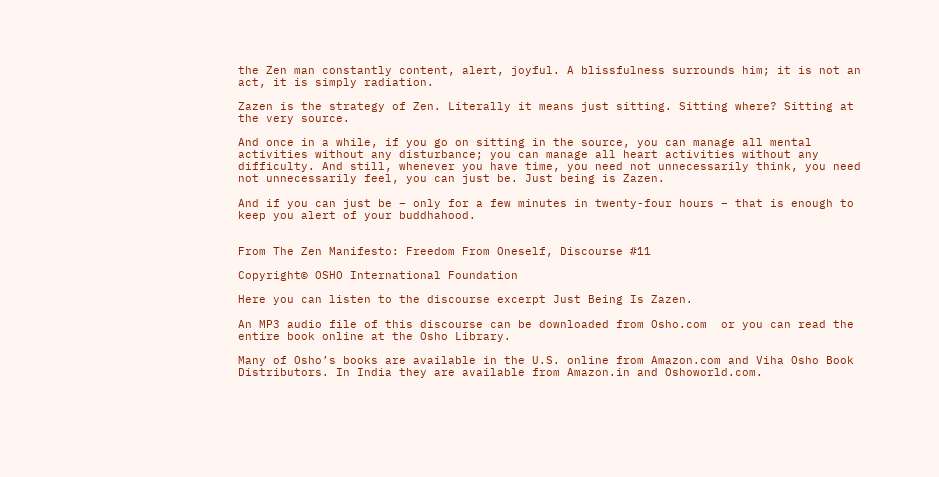the Zen man constantly content, alert, joyful. A blissfulness surrounds him; it is not an act, it is simply radiation.

Zazen is the strategy of Zen. Literally it means just sitting. Sitting where? Sitting at the very source.

And once in a while, if you go on sitting in the source, you can manage all mental activities without any disturbance; you can manage all heart activities without any difficulty. And still, whenever you have time, you need not unnecessarily think, you need not unnecessarily feel, you can just be. Just being is Zazen.

And if you can just be – only for a few minutes in twenty-four hours – that is enough to keep you alert of your buddhahood.


From The Zen Manifesto: Freedom From Oneself, Discourse #11

Copyright© OSHO International Foundation

Here you can listen to the discourse excerpt Just Being Is Zazen.

An MP3 audio file of this discourse can be downloaded from Osho.com  or you can read the entire book online at the Osho Library.

Many of Osho’s books are available in the U.S. online from Amazon.com and Viha Osho Book Distributors. In India they are available from Amazon.in and Oshoworld.com.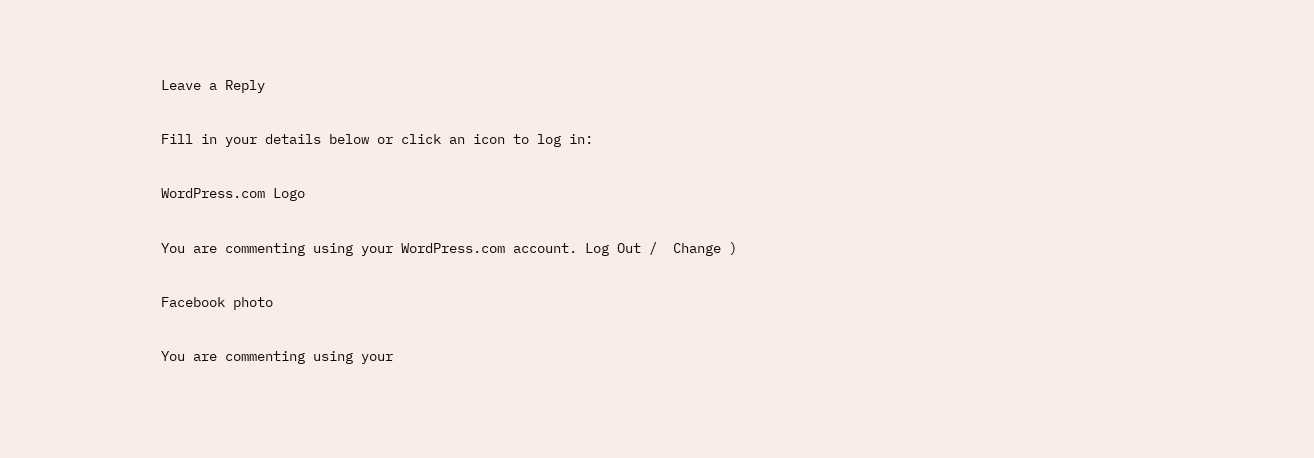Leave a Reply

Fill in your details below or click an icon to log in:

WordPress.com Logo

You are commenting using your WordPress.com account. Log Out /  Change )

Facebook photo

You are commenting using your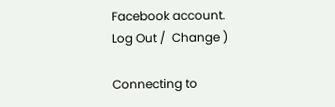Facebook account. Log Out /  Change )

Connecting to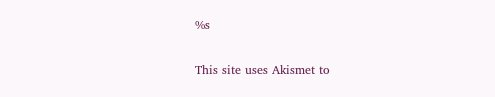%s

This site uses Akismet to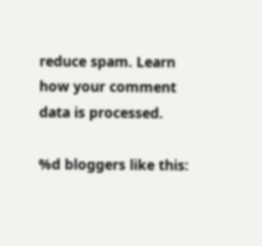reduce spam. Learn how your comment data is processed.

%d bloggers like this: